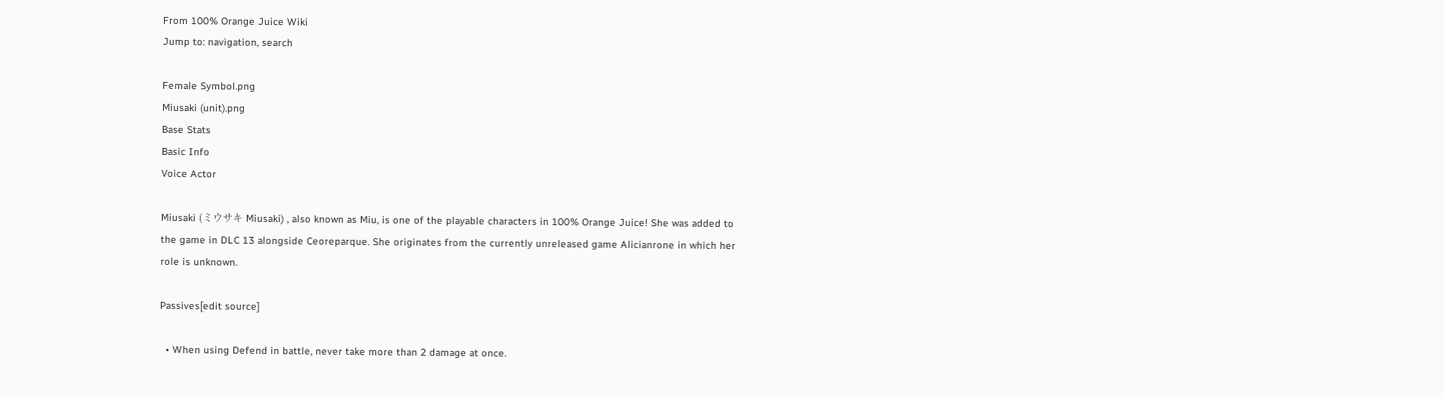From 100% Orange Juice Wiki
Jump to: navigation, search

Female Symbol.png
Miusaki (unit).png
Base Stats
Basic Info
Voice Actor

Miusaki (ミウサキ Miusaki) , also known as Miu, is one of the playable characters in 100% Orange Juice! She was added to the game in DLC 13 alongside Ceoreparque. She originates from the currently unreleased game Alicianrone in which her role is unknown.

Passives[edit source]

  • When using Defend in battle, never take more than 2 damage at once.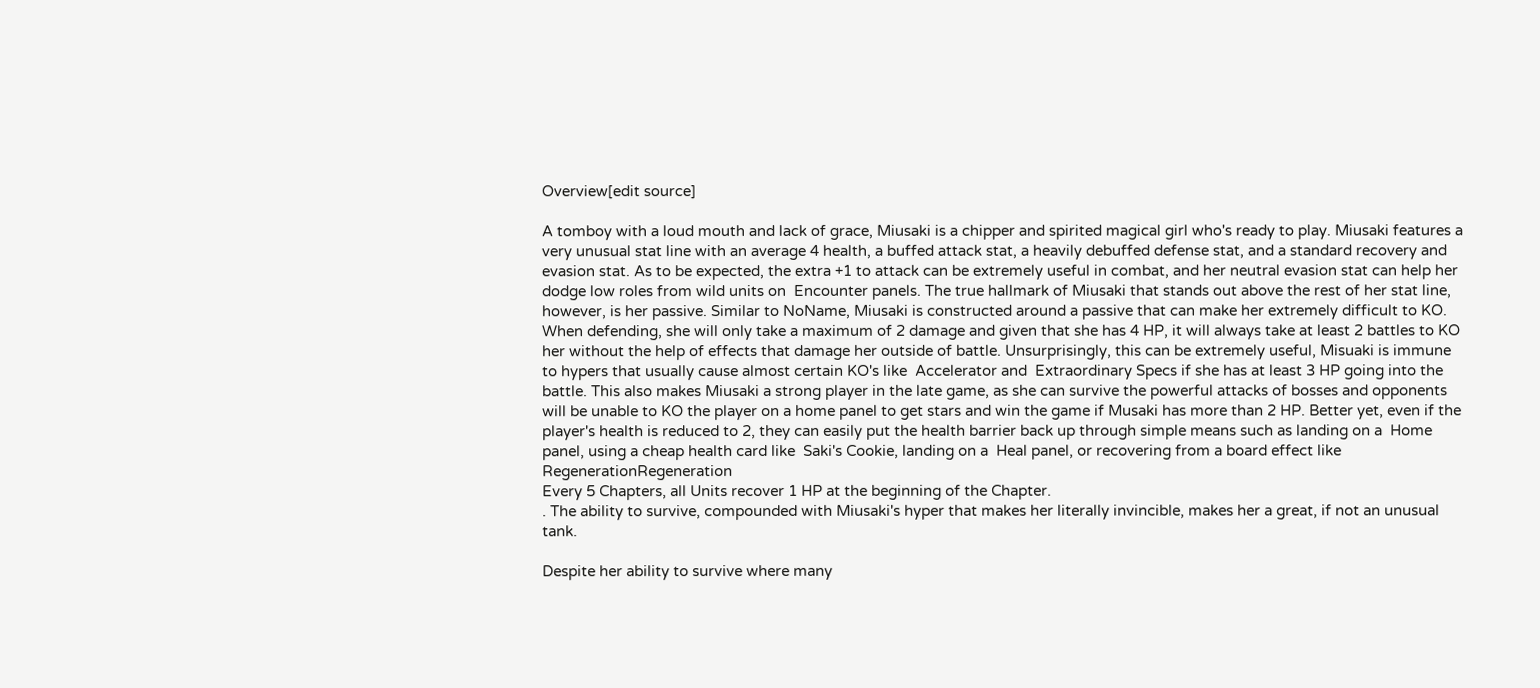Overview[edit source]

A tomboy with a loud mouth and lack of grace, Miusaki is a chipper and spirited magical girl who's ready to play. Miusaki features a very unusual stat line with an average 4 health, a buffed attack stat, a heavily debuffed defense stat, and a standard recovery and evasion stat. As to be expected, the extra +1 to attack can be extremely useful in combat, and her neutral evasion stat can help her dodge low roles from wild units on  Encounter panels. The true hallmark of Miusaki that stands out above the rest of her stat line, however, is her passive. Similar to NoName, Miusaki is constructed around a passive that can make her extremely difficult to KO. When defending, she will only take a maximum of 2 damage and given that she has 4 HP, it will always take at least 2 battles to KO her without the help of effects that damage her outside of battle. Unsurprisingly, this can be extremely useful, Misuaki is immune to hypers that usually cause almost certain KO's like  Accelerator and  Extraordinary Specs if she has at least 3 HP going into the battle. This also makes Miusaki a strong player in the late game, as she can survive the powerful attacks of bosses and opponents will be unable to KO the player on a home panel to get stars and win the game if Musaki has more than 2 HP. Better yet, even if the player's health is reduced to 2, they can easily put the health barrier back up through simple means such as landing on a  Home panel, using a cheap health card like  Saki's Cookie, landing on a  Heal panel, or recovering from a board effect like RegenerationRegeneration
Every 5 Chapters, all Units recover 1 HP at the beginning of the Chapter.
. The ability to survive, compounded with Miusaki's hyper that makes her literally invincible, makes her a great, if not an unusual tank.

Despite her ability to survive where many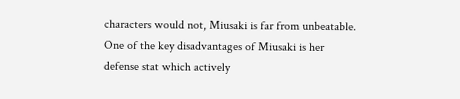characters would not, Miusaki is far from unbeatable. One of the key disadvantages of Miusaki is her defense stat which actively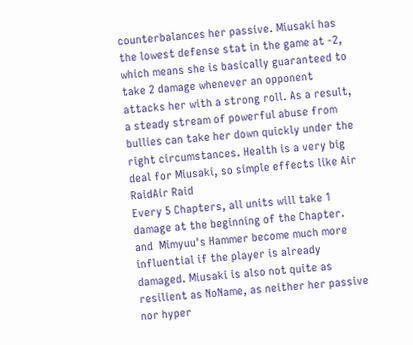counterbalances her passive. Miusaki has the lowest defense stat in the game at -2, which means she is basically guaranteed to take 2 damage whenever an opponent attacks her with a strong roll. As a result, a steady stream of powerful abuse from bullies can take her down quickly under the right circumstances. Health is a very big deal for Miusaki, so simple effects like Air RaidAir Raid
Every 5 Chapters, all units will take 1 damage at the beginning of the Chapter.
and  Mimyuu's Hammer become much more influential if the player is already damaged. Miusaki is also not quite as resilient as NoName, as neither her passive nor hyper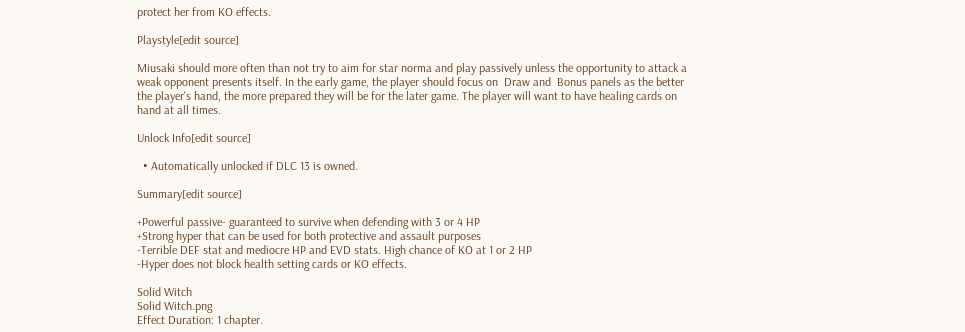protect her from KO effects.

Playstyle[edit source]

Miusaki should more often than not try to aim for star norma and play passively unless the opportunity to attack a weak opponent presents itself. In the early game, the player should focus on  Draw and  Bonus panels as the better the player's hand, the more prepared they will be for the later game. The player will want to have healing cards on hand at all times.

Unlock Info[edit source]

  • Automatically unlocked if DLC 13 is owned.

Summary[edit source]

+Powerful passive- guaranteed to survive when defending with 3 or 4 HP
+Strong hyper that can be used for both protective and assault purposes
-Terrible DEF stat and mediocre HP and EVD stats. High chance of KO at 1 or 2 HP
-Hyper does not block health setting cards or KO effects.

Solid Witch
Solid Witch.png
Effect Duration: 1 chapter.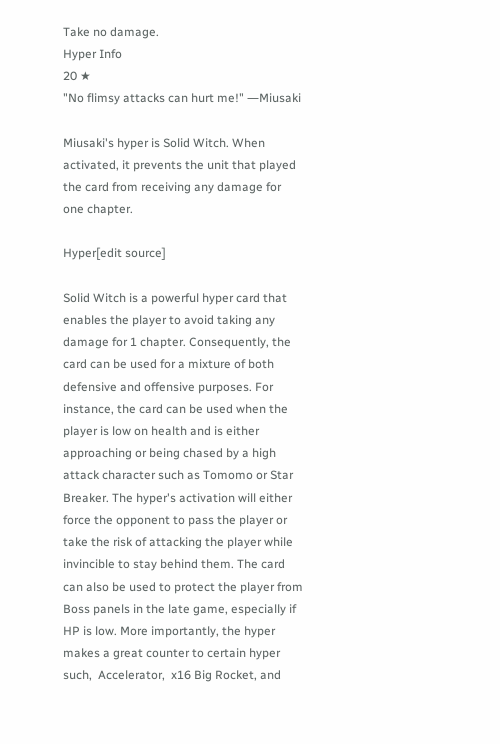Take no damage.
Hyper Info
20 ★
"No flimsy attacks can hurt me!" ―Miusaki

Miusaki's hyper is Solid Witch. When activated, it prevents the unit that played the card from receiving any damage for one chapter.

Hyper[edit source]

Solid Witch is a powerful hyper card that enables the player to avoid taking any damage for 1 chapter. Consequently, the card can be used for a mixture of both defensive and offensive purposes. For instance, the card can be used when the player is low on health and is either approaching or being chased by a high attack character such as Tomomo or Star Breaker. The hyper's activation will either force the opponent to pass the player or take the risk of attacking the player while invincible to stay behind them. The card can also be used to protect the player from  Boss panels in the late game, especially if HP is low. More importantly, the hyper makes a great counter to certain hyper such,  Accelerator,  x16 Big Rocket, and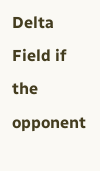Delta Field if the opponent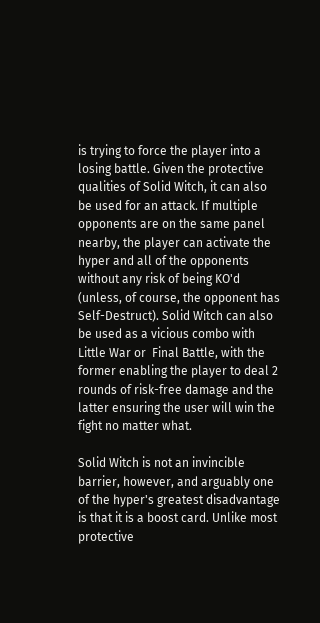is trying to force the player into a losing battle. Given the protective qualities of Solid Witch, it can also be used for an attack. If multiple opponents are on the same panel nearby, the player can activate the hyper and all of the opponents without any risk of being KO'd (unless, of course, the opponent has  Self-Destruct). Solid Witch can also be used as a vicious combo with  Little War or  Final Battle, with the former enabling the player to deal 2 rounds of risk-free damage and the latter ensuring the user will win the fight no matter what.

Solid Witch is not an invincible barrier, however, and arguably one of the hyper's greatest disadvantage is that it is a boost card. Unlike most protective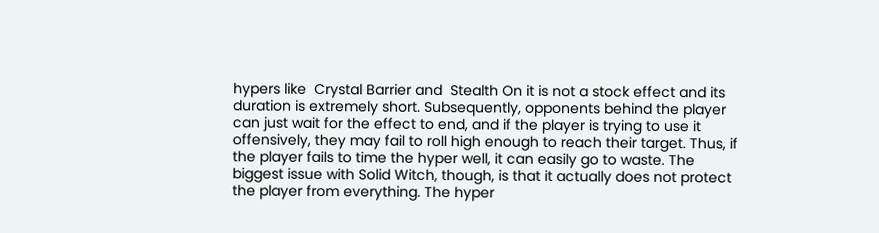hypers like  Crystal Barrier and  Stealth On it is not a stock effect and its duration is extremely short. Subsequently, opponents behind the player can just wait for the effect to end, and if the player is trying to use it offensively, they may fail to roll high enough to reach their target. Thus, if the player fails to time the hyper well, it can easily go to waste. The biggest issue with Solid Witch, though, is that it actually does not protect the player from everything. The hyper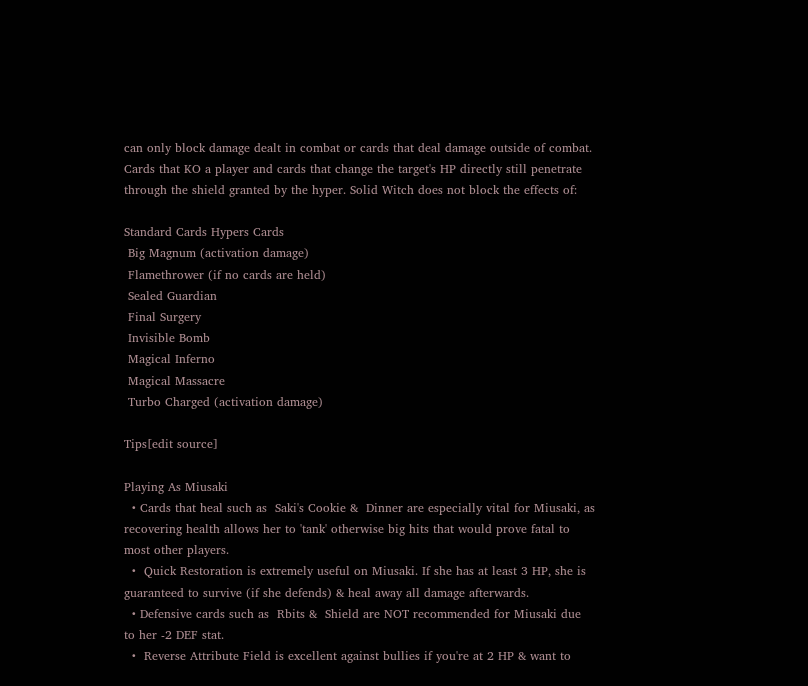can only block damage dealt in combat or cards that deal damage outside of combat. Cards that KO a player and cards that change the target's HP directly still penetrate through the shield granted by the hyper. Solid Witch does not block the effects of:

Standard Cards Hypers Cards
 Big Magnum (activation damage)
 Flamethrower (if no cards are held)
 Sealed Guardian
 Final Surgery
 Invisible Bomb
 Magical Inferno
 Magical Massacre
 Turbo Charged (activation damage)

Tips[edit source]

Playing As Miusaki
  • Cards that heal such as  Saki's Cookie &  Dinner are especially vital for Miusaki, as recovering health allows her to 'tank' otherwise big hits that would prove fatal to most other players.
  •  Quick Restoration is extremely useful on Miusaki. If she has at least 3 HP, she is guaranteed to survive (if she defends) & heal away all damage afterwards.
  • Defensive cards such as  Rbits &  Shield are NOT recommended for Miusaki due to her -2 DEF stat.
  •  Reverse Attribute Field is excellent against bullies if you're at 2 HP & want to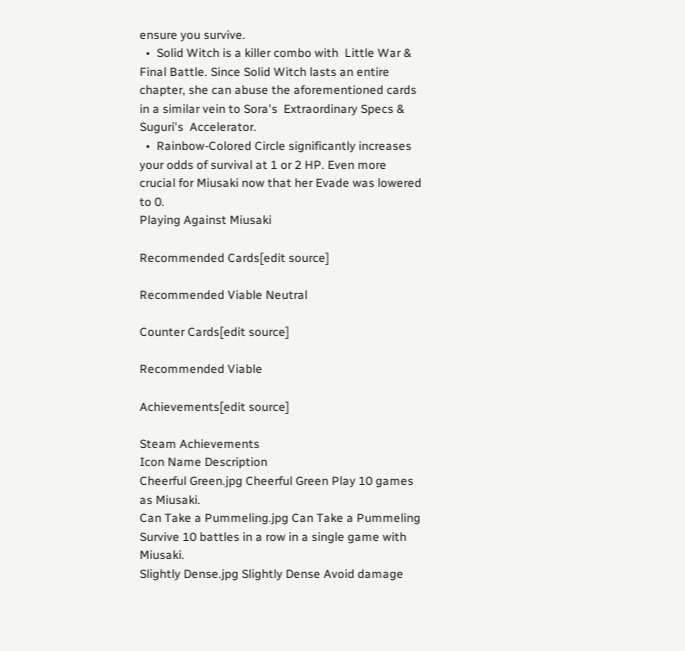ensure you survive.
  •  Solid Witch is a killer combo with  Little War &  Final Battle. Since Solid Witch lasts an entire chapter, she can abuse the aforementioned cards in a similar vein to Sora's  Extraordinary Specs & Suguri's  Accelerator.
  •  Rainbow-Colored Circle significantly increases your odds of survival at 1 or 2 HP. Even more crucial for Miusaki now that her Evade was lowered to 0.
Playing Against Miusaki

Recommended Cards[edit source]

Recommended Viable Neutral

Counter Cards[edit source]

Recommended Viable

Achievements[edit source]

Steam Achievements
Icon Name Description
Cheerful Green.jpg Cheerful Green Play 10 games as Miusaki.
Can Take a Pummeling.jpg Can Take a Pummeling Survive 10 battles in a row in a single game with Miusaki.
Slightly Dense.jpg Slightly Dense Avoid damage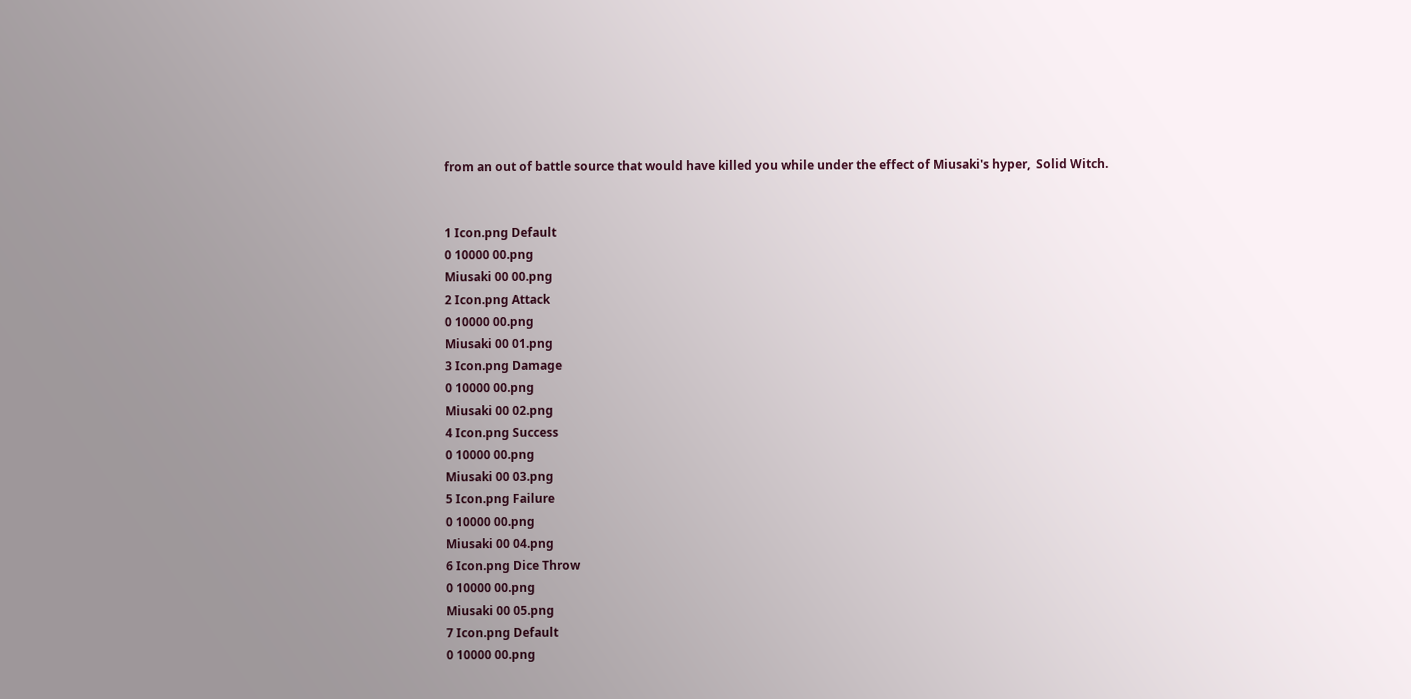from an out of battle source that would have killed you while under the effect of Miusaki's hyper,  Solid Witch.


1 Icon.png Default
0 10000 00.png
Miusaki 00 00.png
2 Icon.png Attack
0 10000 00.png
Miusaki 00 01.png
3 Icon.png Damage
0 10000 00.png
Miusaki 00 02.png
4 Icon.png Success
0 10000 00.png
Miusaki 00 03.png
5 Icon.png Failure
0 10000 00.png
Miusaki 00 04.png
6 Icon.png Dice Throw
0 10000 00.png
Miusaki 00 05.png
7 Icon.png Default
0 10000 00.png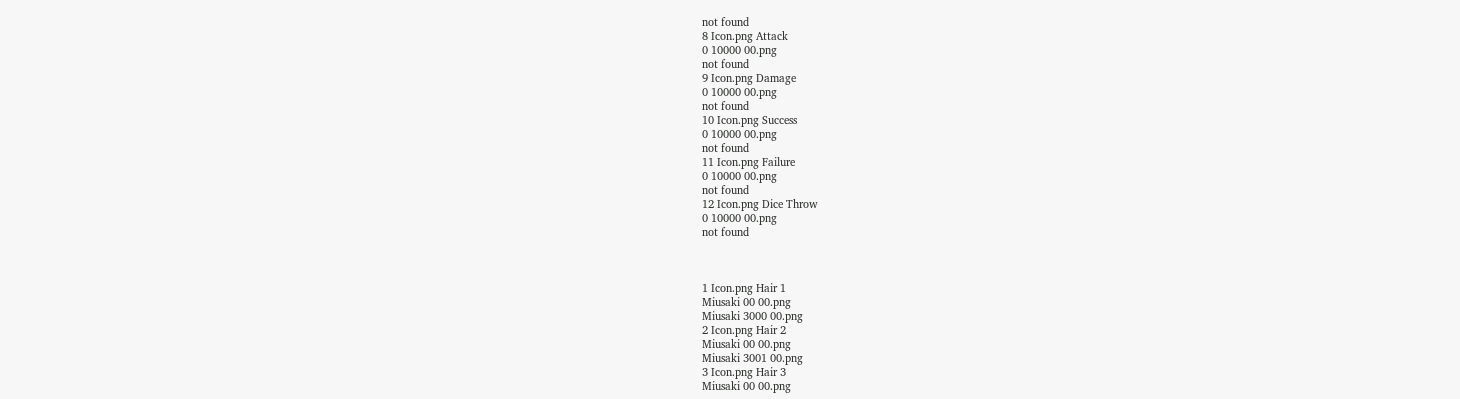not found
8 Icon.png Attack
0 10000 00.png
not found
9 Icon.png Damage
0 10000 00.png
not found
10 Icon.png Success
0 10000 00.png
not found
11 Icon.png Failure
0 10000 00.png
not found
12 Icon.png Dice Throw
0 10000 00.png
not found



1 Icon.png Hair 1
Miusaki 00 00.png
Miusaki 3000 00.png
2 Icon.png Hair 2
Miusaki 00 00.png
Miusaki 3001 00.png
3 Icon.png Hair 3
Miusaki 00 00.png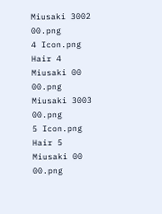Miusaki 3002 00.png
4 Icon.png Hair 4
Miusaki 00 00.png
Miusaki 3003 00.png
5 Icon.png Hair 5
Miusaki 00 00.png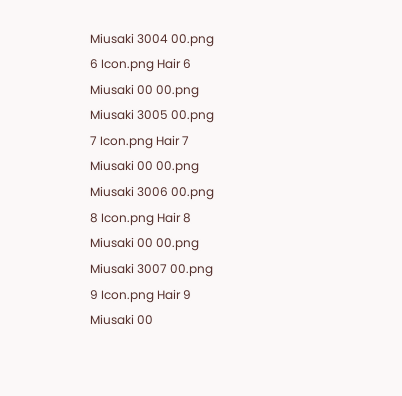Miusaki 3004 00.png
6 Icon.png Hair 6
Miusaki 00 00.png
Miusaki 3005 00.png
7 Icon.png Hair 7
Miusaki 00 00.png
Miusaki 3006 00.png
8 Icon.png Hair 8
Miusaki 00 00.png
Miusaki 3007 00.png
9 Icon.png Hair 9
Miusaki 00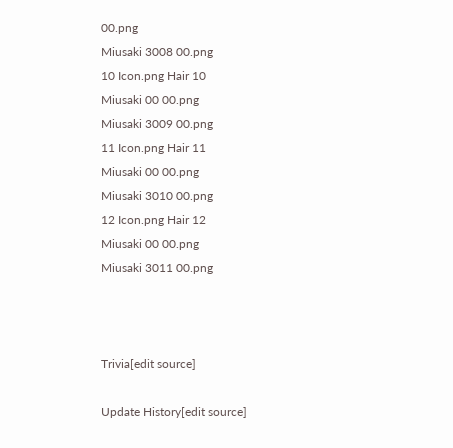00.png
Miusaki 3008 00.png
10 Icon.png Hair 10
Miusaki 00 00.png
Miusaki 3009 00.png
11 Icon.png Hair 11
Miusaki 00 00.png
Miusaki 3010 00.png
12 Icon.png Hair 12
Miusaki 00 00.png
Miusaki 3011 00.png



Trivia[edit source]

Update History[edit source]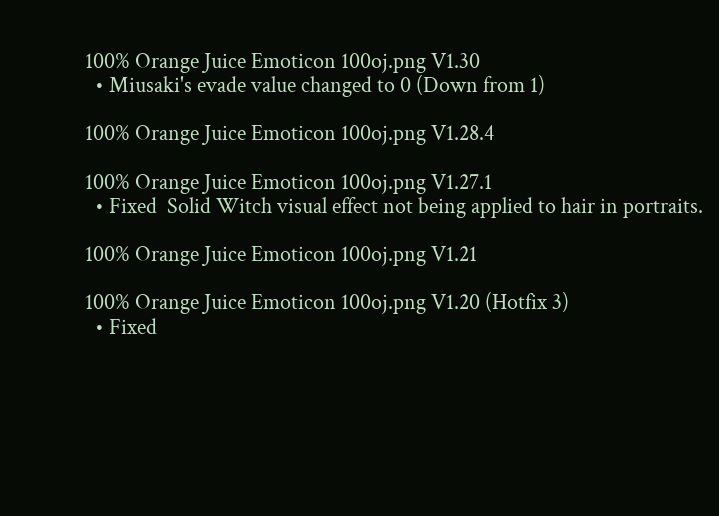100% Orange Juice Emoticon 100oj.png V1.30
  • Miusaki's evade value changed to 0 (Down from 1)

100% Orange Juice Emoticon 100oj.png V1.28.4

100% Orange Juice Emoticon 100oj.png V1.27.1
  • Fixed  Solid Witch visual effect not being applied to hair in portraits.

100% Orange Juice Emoticon 100oj.png V1.21

100% Orange Juice Emoticon 100oj.png V1.20 (Hotfix 3)
  • Fixed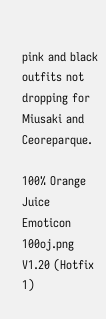pink and black outfits not dropping for Miusaki and Ceoreparque.

100% Orange Juice Emoticon 100oj.png V1.20 (Hotfix 1)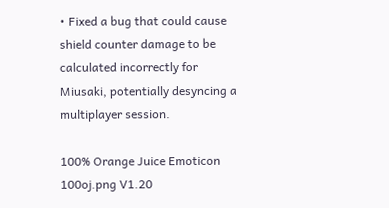• Fixed a bug that could cause shield counter damage to be calculated incorrectly for Miusaki, potentially desyncing a multiplayer session.

100% Orange Juice Emoticon 100oj.png V1.20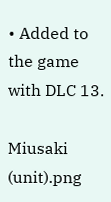• Added to the game with DLC 13.

Miusaki (unit).png